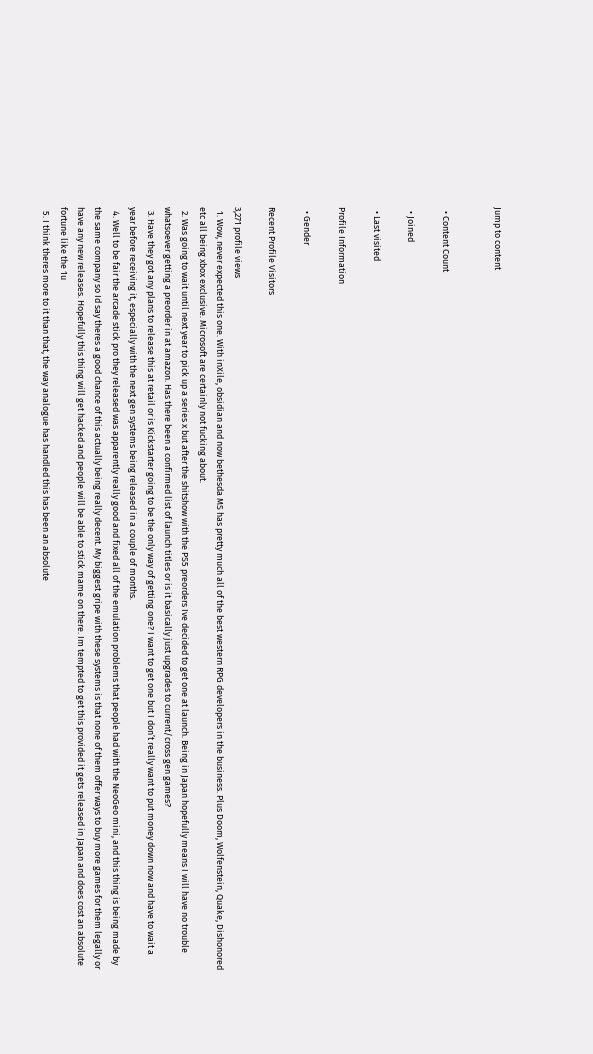Jump to content


  • Content Count

  • Joined

  • Last visited

Profile Information

  • Gender

Recent Profile Visitors

3,271 profile views
  1. Wow, never expected this one. With inXile, obsidian and now bethesda MS has pretty much all of the best western RPG developers in the business. Plus Doom, Wolfenstein, Quake, Dishonored etc all being xbox exclusive. Microsoft are certainly not fucking about.
  2. Was going to wait until next year to pick up a series x but after the shitshow with the PS5 preorders Ive decided to get one at launch. Being in Japan hopefully means I will have no trouble whatsoever getting a preorder in at amazon. Has there been a confirmed list of launch titles or is it basically just upgrades to current/cross gen games?
  3. Have they got any plans to release this at retail or is Kickstarter going to be the only way of getting one? I want to get one but I don’t really want to put money down now and have to wait a year before receiving it, especially with the next gen systems being released in a couple of months.
  4. Well to be fair the arcade stick pro they released was apparently really good and fixed all of the emulation problems that people had with the NeoGeo mini, and this thing is being made by the same company so Id say theres a good chance of this actually being really decent. My biggest gripe with these systems is that none of them offer ways to buy more games for them legally or have any new releases. Hopefully this thing will get hacked and people will be able to stick mame on there. Im tempted to get this provided it gets released in Japan and does cost an absolute fortune like the 1u
  5. I think theres more to it than that, the way analogue has handled this has been an absolute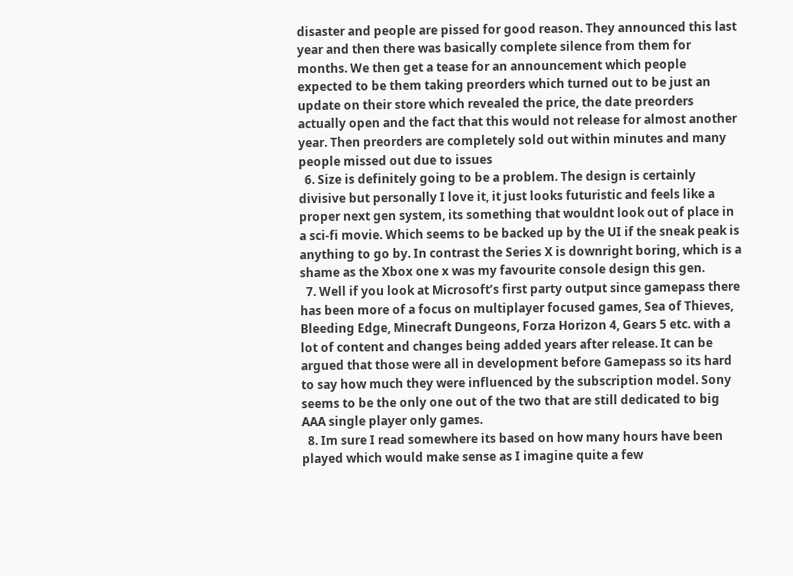disaster and people are pissed for good reason. They announced this last year and then there was basically complete silence from them for months. We then get a tease for an announcement which people expected to be them taking preorders which turned out to be just an update on their store which revealed the price, the date preorders actually open and the fact that this would not release for almost another year. Then preorders are completely sold out within minutes and many people missed out due to issues
  6. Size is definitely going to be a problem. The design is certainly divisive but personally I love it, it just looks futuristic and feels like a proper next gen system, its something that wouldnt look out of place in a sci-fi movie. Which seems to be backed up by the UI if the sneak peak is anything to go by. In contrast the Series X is downright boring, which is a shame as the Xbox one x was my favourite console design this gen.
  7. Well if you look at Microsoft’s first party output since gamepass there has been more of a focus on multiplayer focused games, Sea of Thieves, Bleeding Edge, Minecraft Dungeons, Forza Horizon 4, Gears 5 etc. with a lot of content and changes being added years after release. It can be argued that those were all in development before Gamepass so its hard to say how much they were influenced by the subscription model. Sony seems to be the only one out of the two that are still dedicated to big AAA single player only games.
  8. Im sure I read somewhere its based on how many hours have been played which would make sense as I imagine quite a few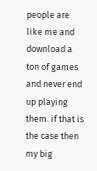people are like me and download a ton of games and never end up playing them. if that is the case then my big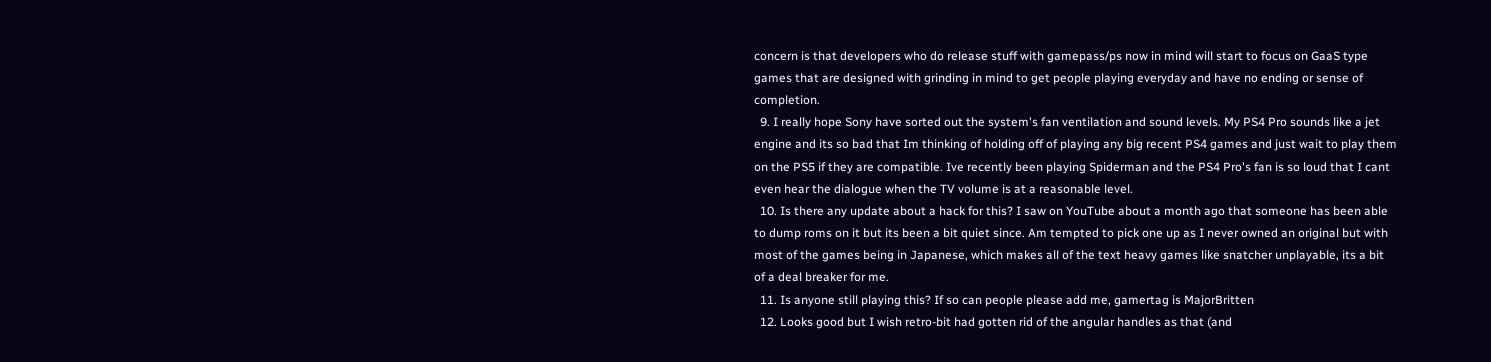concern is that developers who do release stuff with gamepass/ps now in mind will start to focus on GaaS type games that are designed with grinding in mind to get people playing everyday and have no ending or sense of completion.
  9. I really hope Sony have sorted out the system's fan ventilation and sound levels. My PS4 Pro sounds like a jet engine and its so bad that Im thinking of holding off of playing any big recent PS4 games and just wait to play them on the PS5 if they are compatible. Ive recently been playing Spiderman and the PS4 Pro's fan is so loud that I cant even hear the dialogue when the TV volume is at a reasonable level.
  10. Is there any update about a hack for this? I saw on YouTube about a month ago that someone has been able to dump roms on it but its been a bit quiet since. Am tempted to pick one up as I never owned an original but with most of the games being in Japanese, which makes all of the text heavy games like snatcher unplayable, its a bit of a deal breaker for me.
  11. Is anyone still playing this? If so can people please add me, gamertag is MajorBritten
  12. Looks good but I wish retro-bit had gotten rid of the angular handles as that (and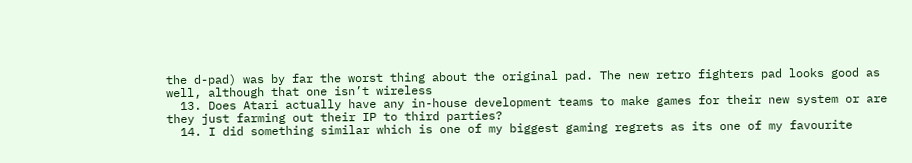the d-pad) was by far the worst thing about the original pad. The new retro fighters pad looks good as well, although that one isn’t wireless
  13. Does Atari actually have any in-house development teams to make games for their new system or are they just farming out their IP to third parties?
  14. I did something similar which is one of my biggest gaming regrets as its one of my favourite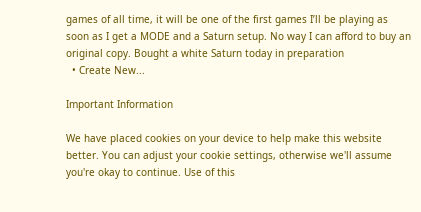games of all time, it will be one of the first games I’ll be playing as soon as I get a MODE and a Saturn setup. No way I can afford to buy an original copy. Bought a white Saturn today in preparation
  • Create New...

Important Information

We have placed cookies on your device to help make this website better. You can adjust your cookie settings, otherwise we'll assume you're okay to continue. Use of this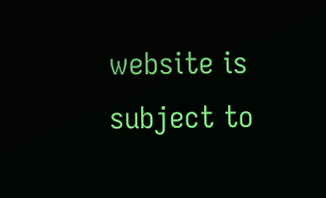website is subject to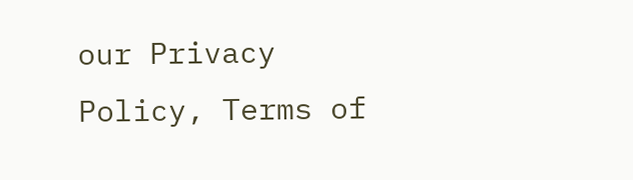our Privacy Policy, Terms of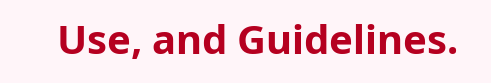Use, and Guidelines.